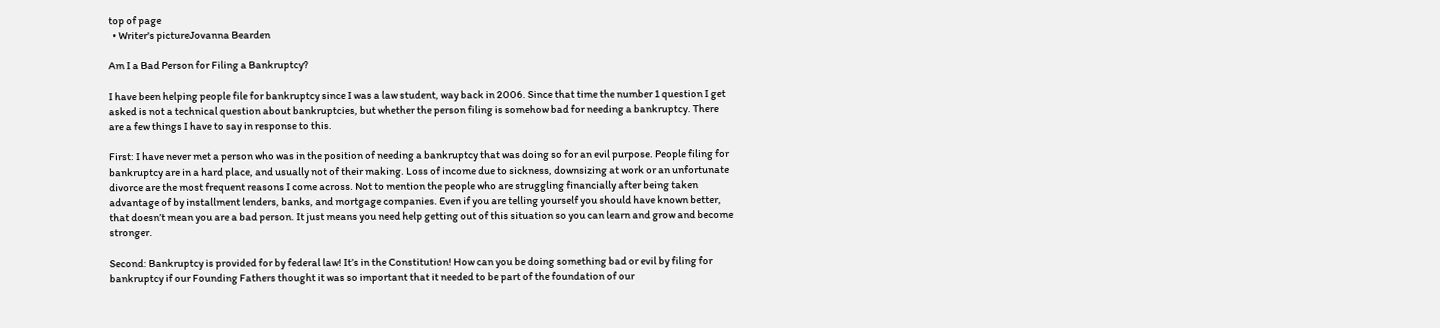top of page
  • Writer's pictureJovanna Bearden

Am I a Bad Person for Filing a Bankruptcy?

I have been helping people file for bankruptcy since I was a law student, way back in 2006. Since that time the number 1 question I get asked is not a technical question about bankruptcies, but whether the person filing is somehow bad for needing a bankruptcy. There are a few things I have to say in response to this.

First: I have never met a person who was in the position of needing a bankruptcy that was doing so for an evil purpose. People filing for bankruptcy are in a hard place, and usually not of their making. Loss of income due to sickness, downsizing at work or an unfortunate divorce are the most frequent reasons I come across. Not to mention the people who are struggling financially after being taken advantage of by installment lenders, banks, and mortgage companies. Even if you are telling yourself you should have known better, that doesn’t mean you are a bad person. It just means you need help getting out of this situation so you can learn and grow and become stronger.

Second: Bankruptcy is provided for by federal law! It’s in the Constitution! How can you be doing something bad or evil by filing for bankruptcy if our Founding Fathers thought it was so important that it needed to be part of the foundation of our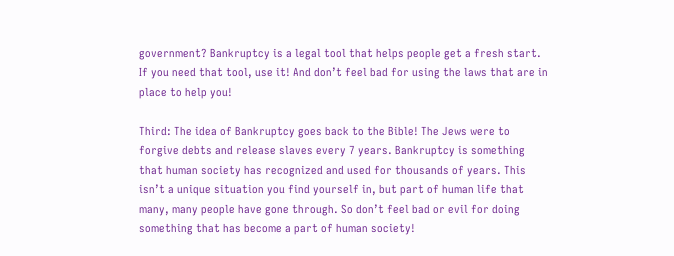government? Bankruptcy is a legal tool that helps people get a fresh start. If you need that tool, use it! And don’t feel bad for using the laws that are in place to help you!

Third: The idea of Bankruptcy goes back to the Bible! The Jews were to forgive debts and release slaves every 7 years. Bankruptcy is something that human society has recognized and used for thousands of years. This isn’t a unique situation you find yourself in, but part of human life that many, many people have gone through. So don’t feel bad or evil for doing something that has become a part of human society!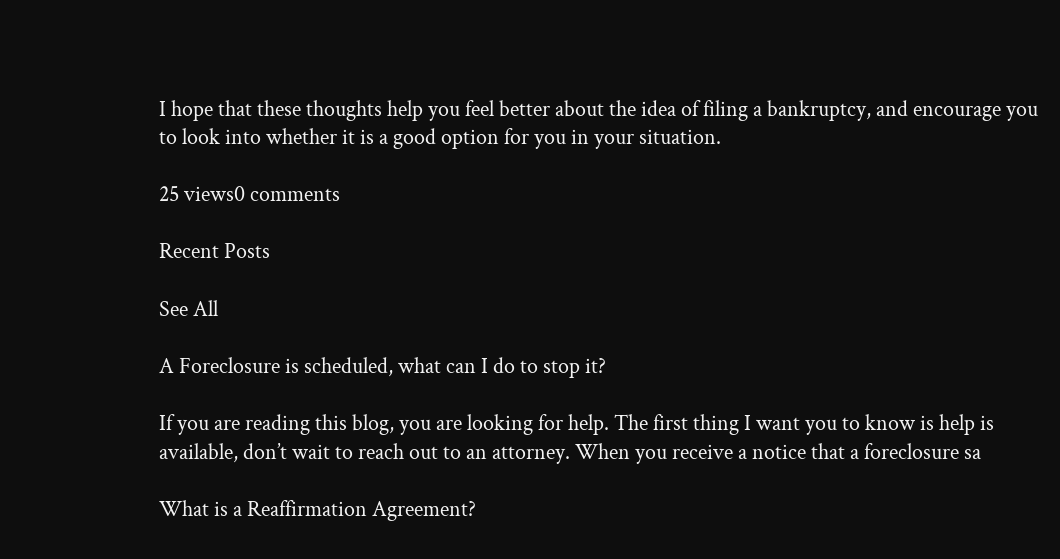I hope that these thoughts help you feel better about the idea of filing a bankruptcy, and encourage you to look into whether it is a good option for you in your situation.

25 views0 comments

Recent Posts

See All

A Foreclosure is scheduled, what can I do to stop it?

If you are reading this blog, you are looking for help. The first thing I want you to know is help is available, don’t wait to reach out to an attorney. When you receive a notice that a foreclosure sa

What is a Reaffirmation Agreement?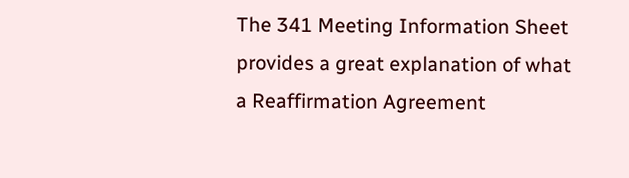The 341 Meeting Information Sheet provides a great explanation of what a Reaffirmation Agreement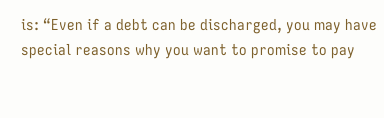is: “Even if a debt can be discharged, you may have special reasons why you want to promise to pay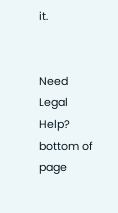it.


Need Legal Help?
bottom of page